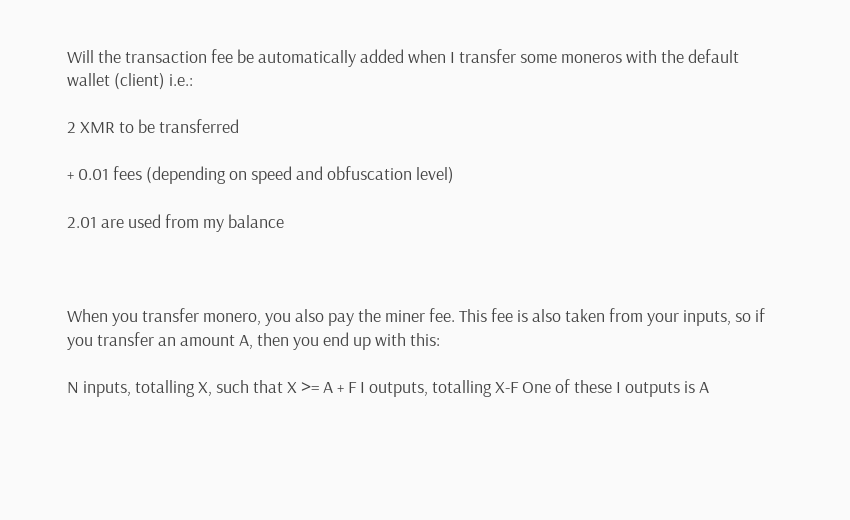Will the transaction fee be automatically added when I transfer some moneros with the default wallet (client) i.e.:

2 XMR to be transferred

+ 0.01 fees (depending on speed and obfuscation level)

2.01 are used from my balance



When you transfer monero, you also pay the miner fee. This fee is also taken from your inputs, so if you transfer an amount A, then you end up with this:

N inputs, totalling X, such that X >= A + F I outputs, totalling X-F One of these I outputs is A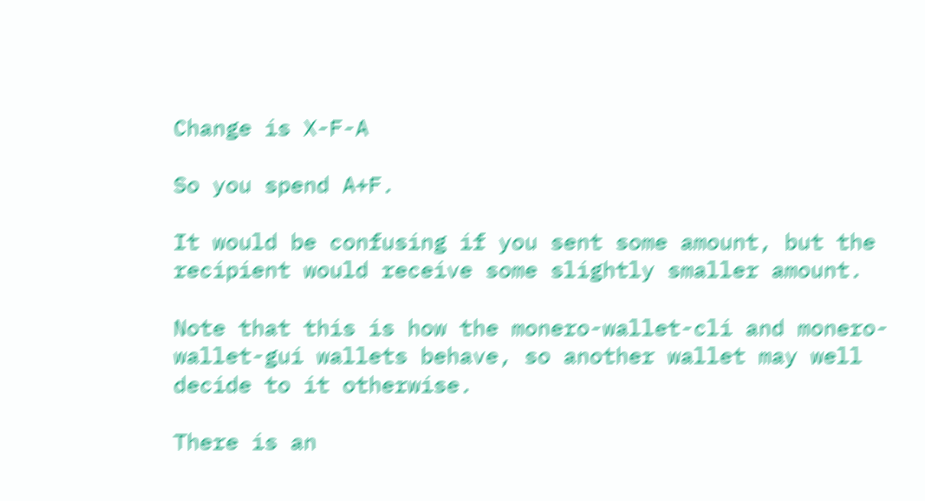Change is X-F-A

So you spend A+F.

It would be confusing if you sent some amount, but the recipient would receive some slightly smaller amount.

Note that this is how the monero-wallet-cli and monero-wallet-gui wallets behave, so another wallet may well decide to it otherwise.

There is an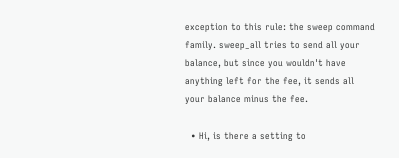exception to this rule: the sweep command family. sweep_all tries to send all your balance, but since you wouldn't have anything left for the fee, it sends all your balance minus the fee.

  • Hi, is there a setting to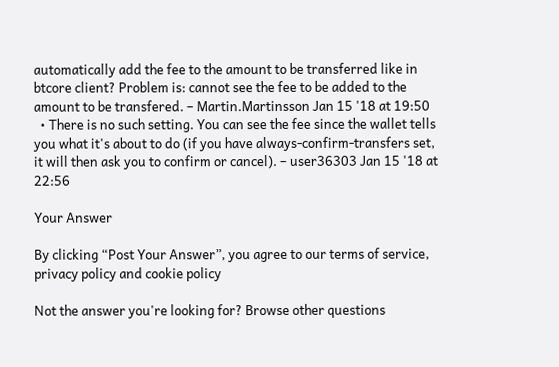automatically add the fee to the amount to be transferred like in btcore client? Problem is: cannot see the fee to be added to the amount to be transfered. – Martin.Martinsson Jan 15 '18 at 19:50
  • There is no such setting. You can see the fee since the wallet tells you what it's about to do (if you have always-confirm-transfers set, it will then ask you to confirm or cancel). – user36303 Jan 15 '18 at 22:56

Your Answer

By clicking “Post Your Answer”, you agree to our terms of service, privacy policy and cookie policy

Not the answer you're looking for? Browse other questions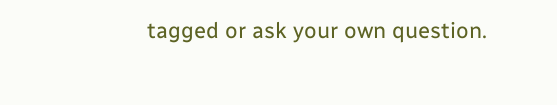tagged or ask your own question.